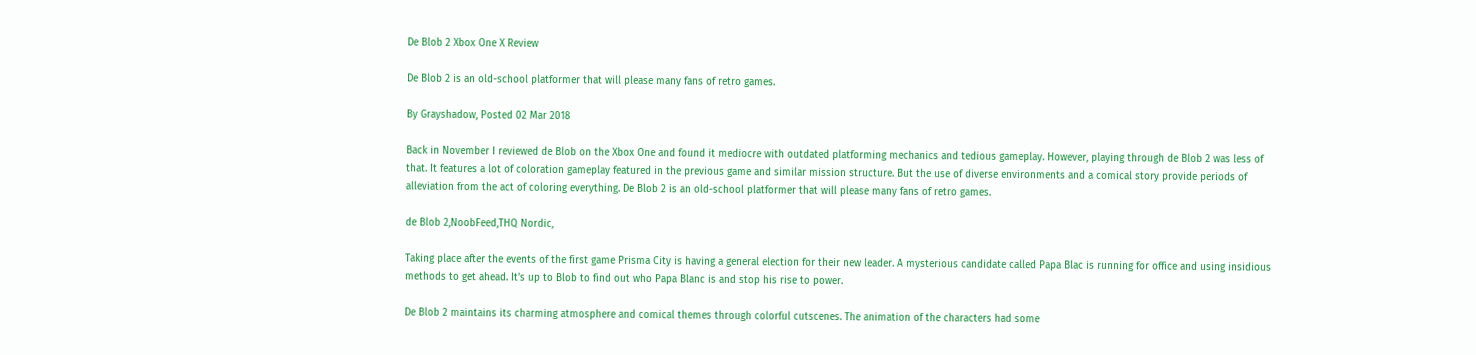De Blob 2 Xbox One X Review

De Blob 2 is an old-school platformer that will please many fans of retro games.

By Grayshadow, Posted 02 Mar 2018

Back in November I reviewed de Blob on the Xbox One and found it mediocre with outdated platforming mechanics and tedious gameplay. However, playing through de Blob 2 was less of that. It features a lot of coloration gameplay featured in the previous game and similar mission structure. But the use of diverse environments and a comical story provide periods of alleviation from the act of coloring everything. De Blob 2 is an old-school platformer that will please many fans of retro games.

de Blob 2,NoobFeed,THQ Nordic,

Taking place after the events of the first game Prisma City is having a general election for their new leader. A mysterious candidate called Papa Blac is running for office and using insidious methods to get ahead. It's up to Blob to find out who Papa Blanc is and stop his rise to power.

De Blob 2 maintains its charming atmosphere and comical themes through colorful cutscenes. The animation of the characters had some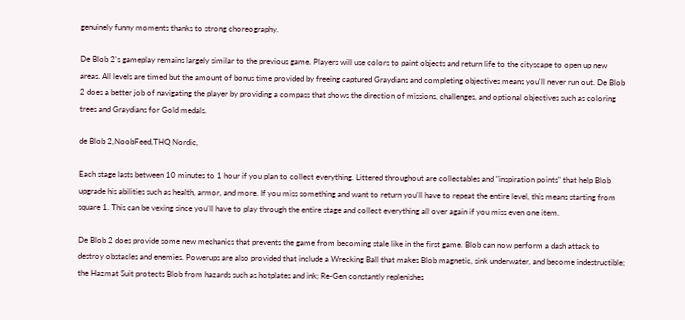genuinely funny moments thanks to strong choreography.

De Blob 2's gameplay remains largely similar to the previous game. Players will use colors to paint objects and return life to the cityscape to open up new areas. All levels are timed but the amount of bonus time provided by freeing captured Graydians and completing objectives means you'll never run out. De Blob 2 does a better job of navigating the player by providing a compass that shows the direction of missions, challenges, and optional objectives such as coloring trees and Graydians for Gold medals.

de Blob 2,NoobFeed,THQ Nordic,

Each stage lasts between 10 minutes to 1 hour if you plan to collect everything. Littered throughout are collectables and "inspiration points" that help Blob upgrade his abilities such as health, armor, and more. If you miss something and want to return you'll have to repeat the entire level, this means starting from square 1. This can be vexing since you'll have to play through the entire stage and collect everything all over again if you miss even one item.

De Blob 2 does provide some new mechanics that prevents the game from becoming stale like in the first game. Blob can now perform a dash attack to destroy obstacles and enemies. Powerups are also provided that include a Wrecking Ball that makes Blob magnetic, sink underwater, and become indestructible; the Hazmat Suit protects Blob from hazards such as hotplates and ink; Re-Gen constantly replenishes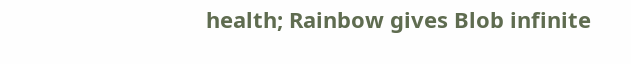health; Rainbow gives Blob infinite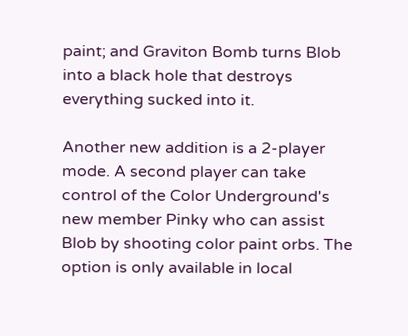paint; and Graviton Bomb turns Blob into a black hole that destroys everything sucked into it.

Another new addition is a 2-player mode. A second player can take control of the Color Underground's new member Pinky who can assist Blob by shooting color paint orbs. The option is only available in local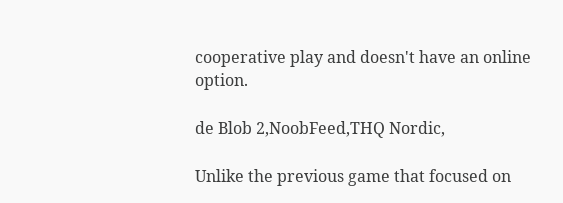cooperative play and doesn't have an online option.

de Blob 2,NoobFeed,THQ Nordic,

Unlike the previous game that focused on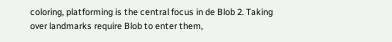coloring, platforming is the central focus in de Blob 2. Taking over landmarks require Blob to enter them,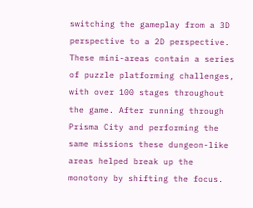switching the gameplay from a 3D perspective to a 2D perspective. These mini-areas contain a series of puzzle platforming challenges, with over 100 stages throughout the game. After running through Prisma City and performing the same missions these dungeon-like areas helped break up the monotony by shifting the focus.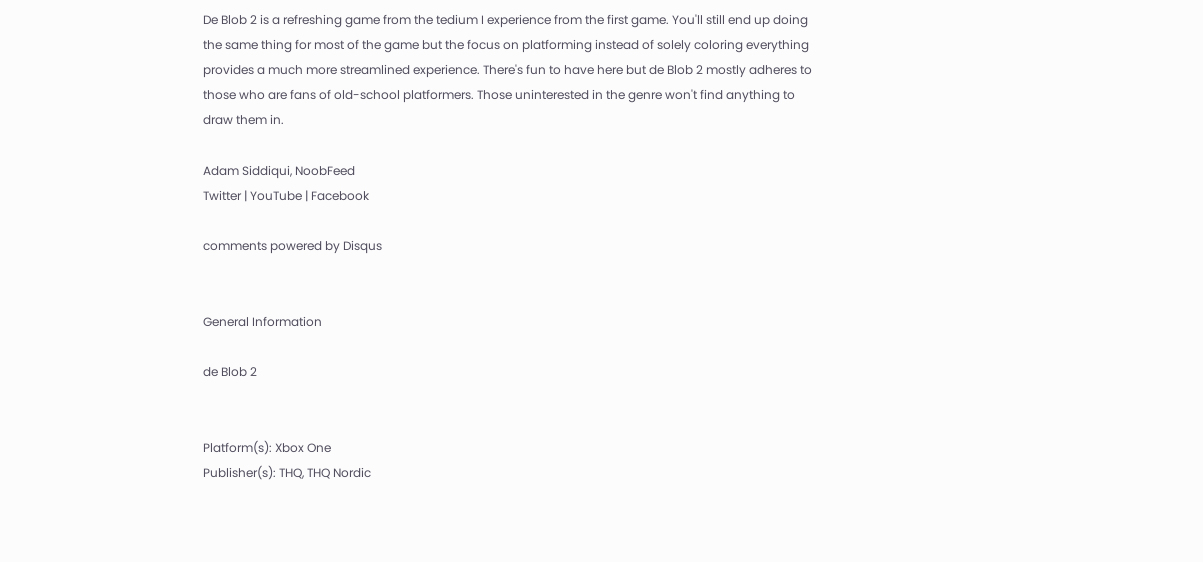De Blob 2 is a refreshing game from the tedium I experience from the first game. You'll still end up doing the same thing for most of the game but the focus on platforming instead of solely coloring everything provides a much more streamlined experience. There's fun to have here but de Blob 2 mostly adheres to those who are fans of old-school platformers. Those uninterested in the genre won't find anything to draw them in.

Adam Siddiqui, NoobFeed
Twitter | YouTube | Facebook

comments powered by Disqus


General Information

de Blob 2


Platform(s): Xbox One
Publisher(s): THQ, THQ Nordic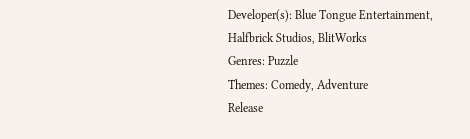Developer(s): Blue Tongue Entertainment, Halfbrick Studios, BlitWorks
Genres: Puzzle
Themes: Comedy, Adventure
Release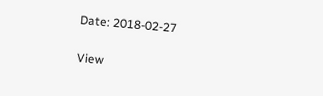Date: 2018-02-27

View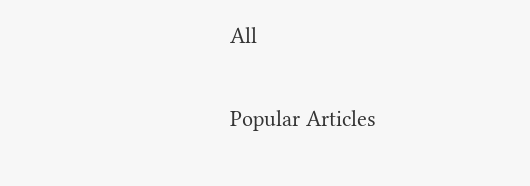All

Popular Articles